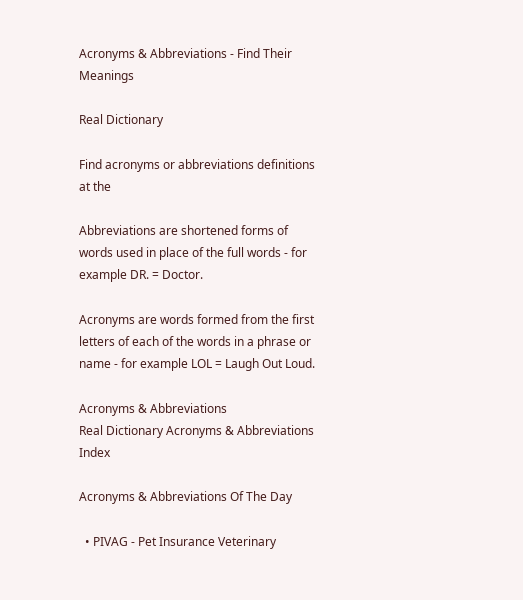Acronyms & Abbreviations - Find Their Meanings

Real Dictionary

Find acronyms or abbreviations definitions at the

Abbreviations are shortened forms of words used in place of the full words - for example DR. = Doctor.

Acronyms are words formed from the first letters of each of the words in a phrase or name - for example LOL = Laugh Out Loud.

Acronyms & Abbreviations
Real Dictionary Acronyms & Abbreviations Index

Acronyms & Abbreviations Of The Day

  • PIVAG ‐ Pet Insurance Veterinary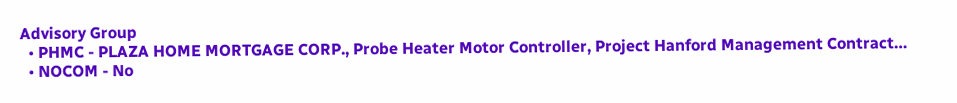Advisory Group
  • PHMC ‐ PLAZA HOME MORTGAGE CORP., Probe Heater Motor Controller, Project Hanford Management Contract…
  • NOCOM ‐ No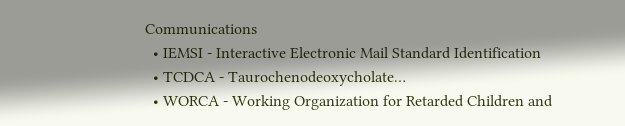Communications
  • IEMSI ‐ Interactive Electronic Mail Standard Identification
  • TCDCA ‐ Taurochenodeoxycholate…
  • WORCA ‐ Working Organization for Retarded Children and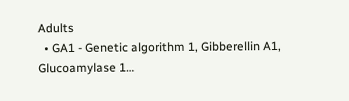Adults
  • GA1 ‐ Genetic algorithm 1, Gibberellin A1, Glucoamylase 1…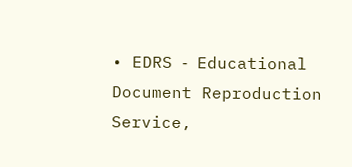• EDRS ‐ Educational Document Reproduction Service,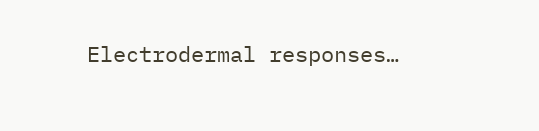Electrodermal responses…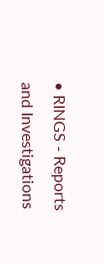• RINGS ‐ Reports and Investigations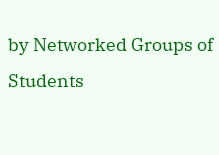by Networked Groups of Students